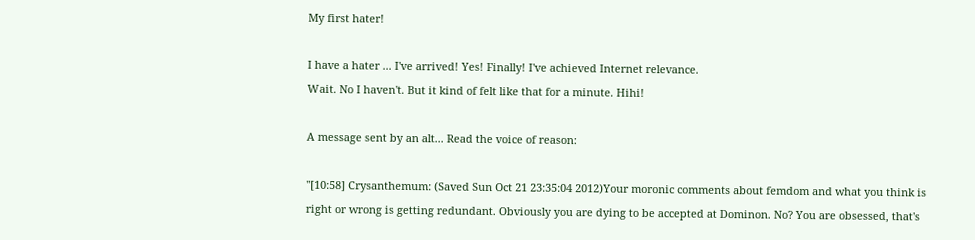My first hater!

I have a hater ... I've arrived! Yes! Finally! I've achieved Internet relevance.
Wait. No I haven't. But it kind of felt like that for a minute. Hihi!

A message sent by an alt... Read the voice of reason:

"[10:58] Crysanthemum: (Saved Sun Oct 21 23:35:04 2012)Your moronic comments about femdom and what you think is right or wrong is getting redundant. Obviously you are dying to be accepted at Dominon. No? You are obsessed, that's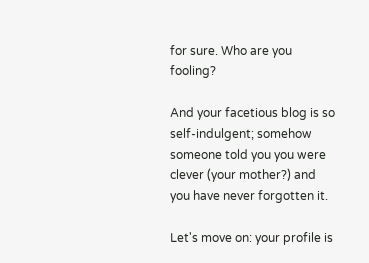for sure. Who are you fooling?

And your facetious blog is so self-indulgent; somehow someone told you you were clever (your mother?) and you have never forgotten it.

Let's move on: your profile is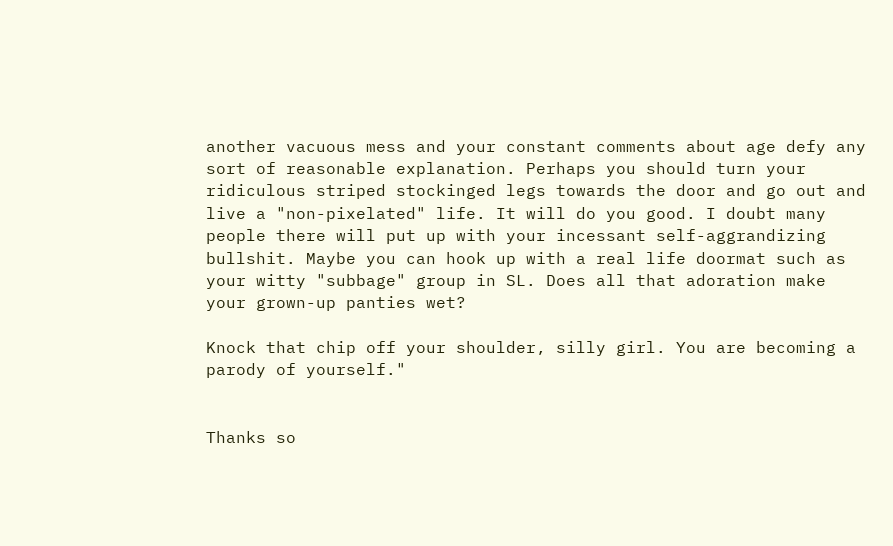another vacuous mess and your constant comments about age defy any sort of reasonable explanation. Perhaps you should turn your ridiculous striped stockinged legs towards the door and go out and live a "non-pixelated" life. It will do you good. I doubt many people there will put up with your incessant self-aggrandizing bullshit. Maybe you can hook up with a real life doormat such as your witty "subbage" group in SL. Does all that adoration make your grown-up panties wet?

Knock that chip off your shoulder, silly girl. You are becoming a parody of yourself."


Thanks so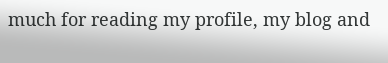much for reading my profile, my blog and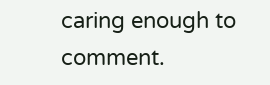caring enough to comment.